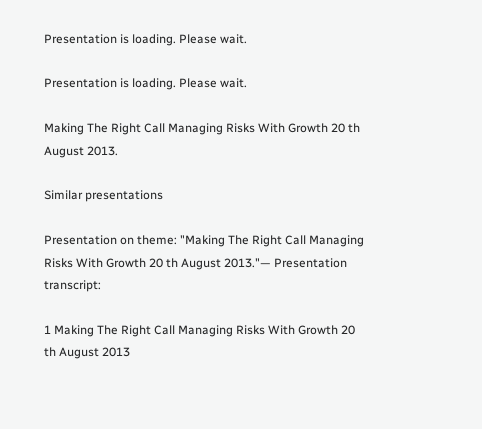Presentation is loading. Please wait.

Presentation is loading. Please wait.

Making The Right Call Managing Risks With Growth 20 th August 2013.

Similar presentations

Presentation on theme: "Making The Right Call Managing Risks With Growth 20 th August 2013."— Presentation transcript:

1 Making The Right Call Managing Risks With Growth 20 th August 2013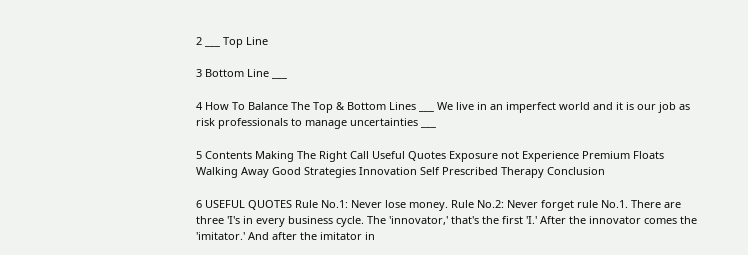2 ___ Top Line

3 Bottom Line ___

4 How To Balance The Top & Bottom Lines ___ We live in an imperfect world and it is our job as risk professionals to manage uncertainties ___

5 Contents Making The Right Call Useful Quotes Exposure not Experience Premium Floats Walking Away Good Strategies Innovation Self Prescribed Therapy Conclusion

6 USEFUL QUOTES Rule No.1: Never lose money. Rule No.2: Never forget rule No.1. There are three 'I's in every business cycle. The 'innovator,' that's the first 'I.' After the innovator comes the 'imitator.' And after the imitator in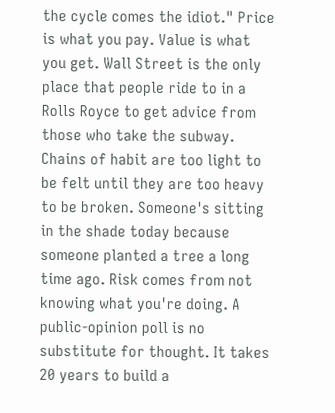the cycle comes the idiot." Price is what you pay. Value is what you get. Wall Street is the only place that people ride to in a Rolls Royce to get advice from those who take the subway. Chains of habit are too light to be felt until they are too heavy to be broken. Someone's sitting in the shade today because someone planted a tree a long time ago. Risk comes from not knowing what you're doing. A public-opinion poll is no substitute for thought. It takes 20 years to build a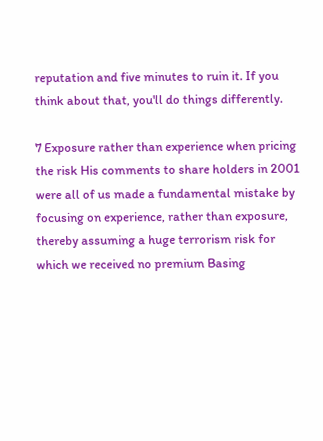reputation and five minutes to ruin it. If you think about that, you'll do things differently.

7 Exposure rather than experience when pricing the risk His comments to share holders in 2001 were all of us made a fundamental mistake by focusing on experience, rather than exposure, thereby assuming a huge terrorism risk for which we received no premium Basing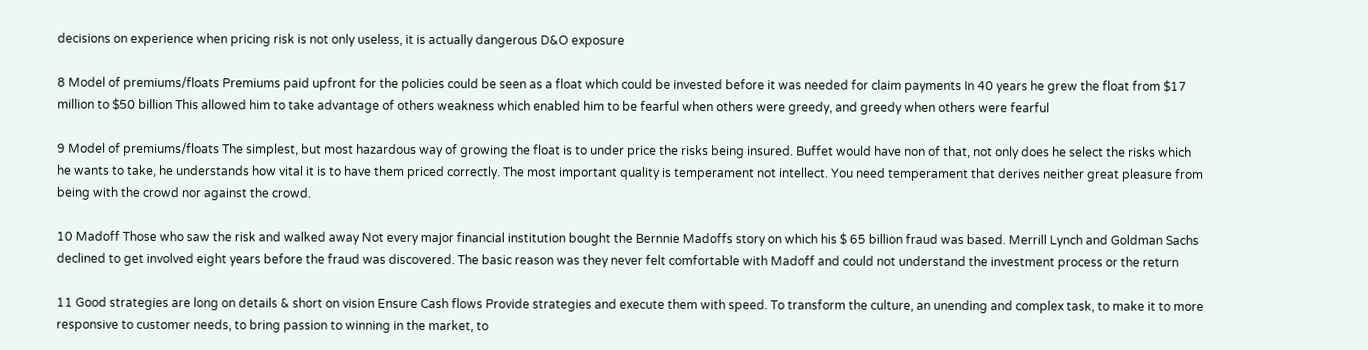decisions on experience when pricing risk is not only useless, it is actually dangerous D&O exposure

8 Model of premiums/floats Premiums paid upfront for the policies could be seen as a float which could be invested before it was needed for claim payments In 40 years he grew the float from $17 million to $50 billion This allowed him to take advantage of others weakness which enabled him to be fearful when others were greedy, and greedy when others were fearful

9 Model of premiums/floats The simplest, but most hazardous way of growing the float is to under price the risks being insured. Buffet would have non of that, not only does he select the risks which he wants to take, he understands how vital it is to have them priced correctly. The most important quality is temperament not intellect. You need temperament that derives neither great pleasure from being with the crowd nor against the crowd.

10 Madoff Those who saw the risk and walked away Not every major financial institution bought the Bernnie Madoffs story on which his $ 65 billion fraud was based. Merrill Lynch and Goldman Sachs declined to get involved eight years before the fraud was discovered. The basic reason was they never felt comfortable with Madoff and could not understand the investment process or the return

11 Good strategies are long on details & short on vision Ensure Cash flows Provide strategies and execute them with speed. To transform the culture, an unending and complex task, to make it to more responsive to customer needs, to bring passion to winning in the market, to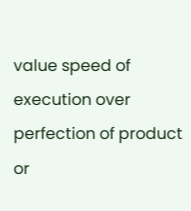value speed of execution over perfection of product or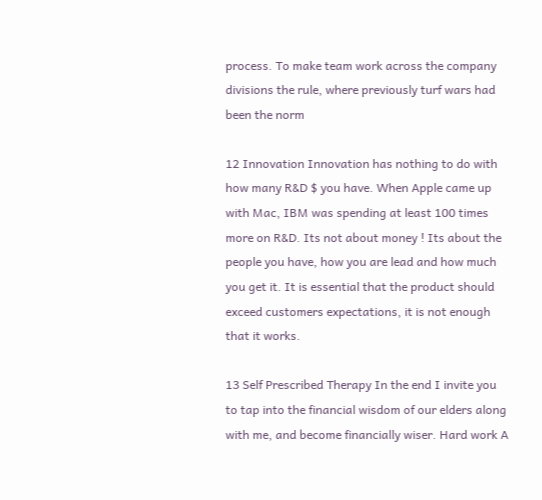process. To make team work across the company divisions the rule, where previously turf wars had been the norm

12 Innovation Innovation has nothing to do with how many R&D $ you have. When Apple came up with Mac, IBM was spending at least 100 times more on R&D. Its not about money ! Its about the people you have, how you are lead and how much you get it. It is essential that the product should exceed customers expectations, it is not enough that it works.

13 Self Prescribed Therapy In the end I invite you to tap into the financial wisdom of our elders along with me, and become financially wiser. Hard work A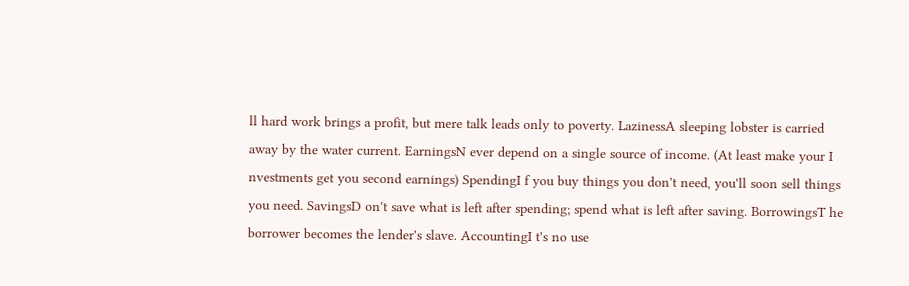ll hard work brings a profit, but mere talk leads only to poverty. LazinessA sleeping lobster is carried away by the water current. EarningsN ever depend on a single source of income. (At least make your I nvestments get you second earnings) SpendingI f you buy things you don't need, you'll soon sell things you need. SavingsD on't save what is left after spending; spend what is left after saving. BorrowingsT he borrower becomes the lender's slave. AccountingI t's no use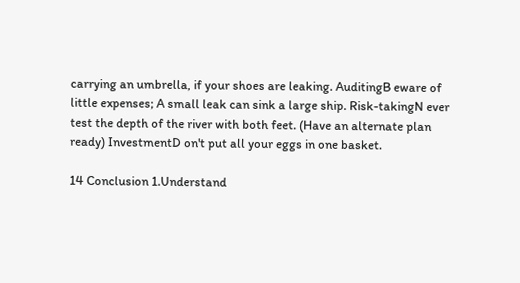carrying an umbrella, if your shoes are leaking. AuditingB eware of little expenses; A small leak can sink a large ship. Risk-takingN ever test the depth of the river with both feet. (Have an alternate plan ready) InvestmentD on't put all your eggs in one basket.

14 Conclusion 1.Understand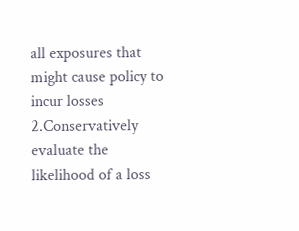all exposures that might cause policy to incur losses 2.Conservatively evaluate the likelihood of a loss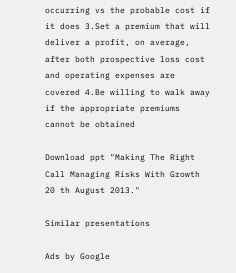occurring vs the probable cost if it does 3.Set a premium that will deliver a profit, on average, after both prospective loss cost and operating expenses are covered 4.Be willing to walk away if the appropriate premiums cannot be obtained

Download ppt "Making The Right Call Managing Risks With Growth 20 th August 2013."

Similar presentations

Ads by Google